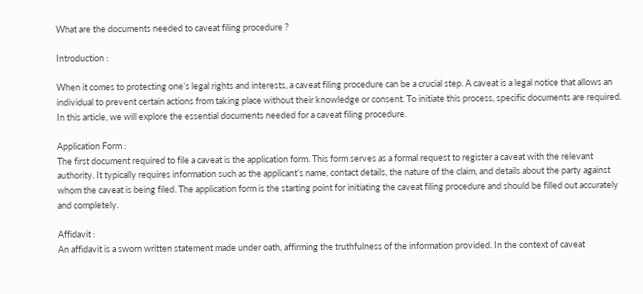What are the documents needed to caveat filing procedure ?

Introduction :

When it comes to protecting one’s legal rights and interests, a caveat filing procedure can be a crucial step. A caveat is a legal notice that allows an individual to prevent certain actions from taking place without their knowledge or consent. To initiate this process, specific documents are required. In this article, we will explore the essential documents needed for a caveat filing procedure.

Application Form :
The first document required to file a caveat is the application form. This form serves as a formal request to register a caveat with the relevant authority. It typically requires information such as the applicant’s name, contact details, the nature of the claim, and details about the party against whom the caveat is being filed. The application form is the starting point for initiating the caveat filing procedure and should be filled out accurately and completely.

Affidavit :
An affidavit is a sworn written statement made under oath, affirming the truthfulness of the information provided. In the context of caveat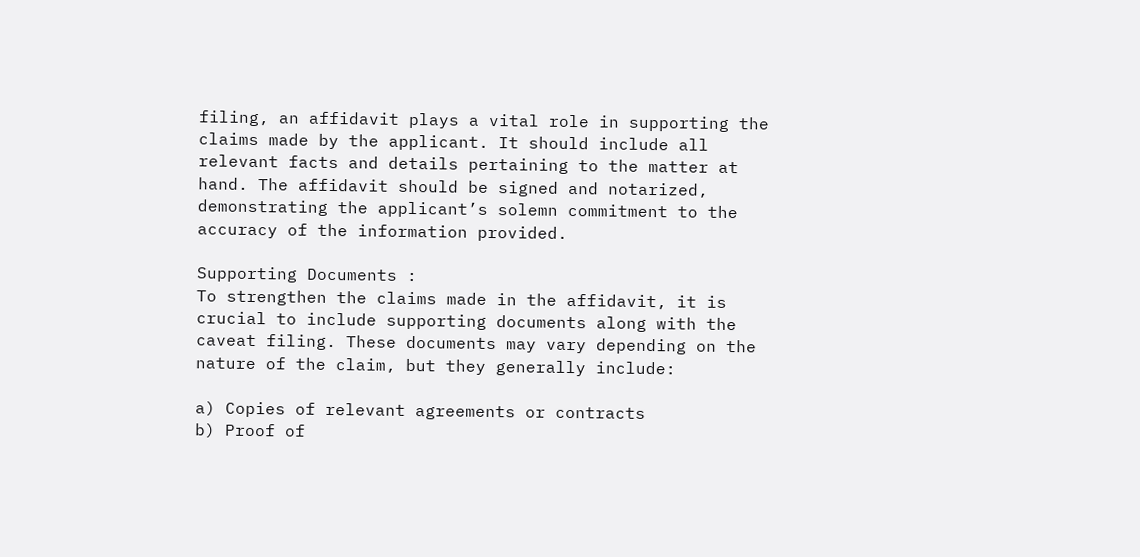filing, an affidavit plays a vital role in supporting the claims made by the applicant. It should include all relevant facts and details pertaining to the matter at hand. The affidavit should be signed and notarized, demonstrating the applicant’s solemn commitment to the accuracy of the information provided.

Supporting Documents :
To strengthen the claims made in the affidavit, it is crucial to include supporting documents along with the caveat filing. These documents may vary depending on the nature of the claim, but they generally include:

a) Copies of relevant agreements or contracts
b) Proof of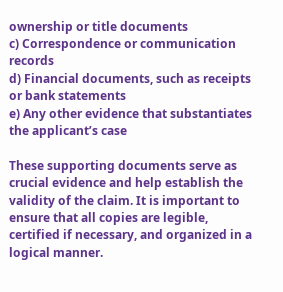ownership or title documents
c) Correspondence or communication records
d) Financial documents, such as receipts or bank statements
e) Any other evidence that substantiates the applicant’s case

These supporting documents serve as crucial evidence and help establish the validity of the claim. It is important to ensure that all copies are legible, certified if necessary, and organized in a logical manner.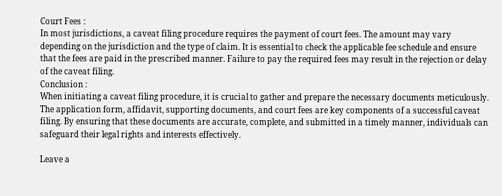Court Fees :
In most jurisdictions, a caveat filing procedure requires the payment of court fees. The amount may vary depending on the jurisdiction and the type of claim. It is essential to check the applicable fee schedule and ensure that the fees are paid in the prescribed manner. Failure to pay the required fees may result in the rejection or delay of the caveat filing.
Conclusion :
When initiating a caveat filing procedure, it is crucial to gather and prepare the necessary documents meticulously. The application form, affidavit, supporting documents, and court fees are key components of a successful caveat filing. By ensuring that these documents are accurate, complete, and submitted in a timely manner, individuals can safeguard their legal rights and interests effectively.

Leave a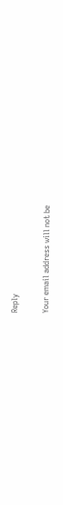Reply

Your email address will not be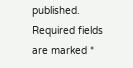published. Required fields are marked *